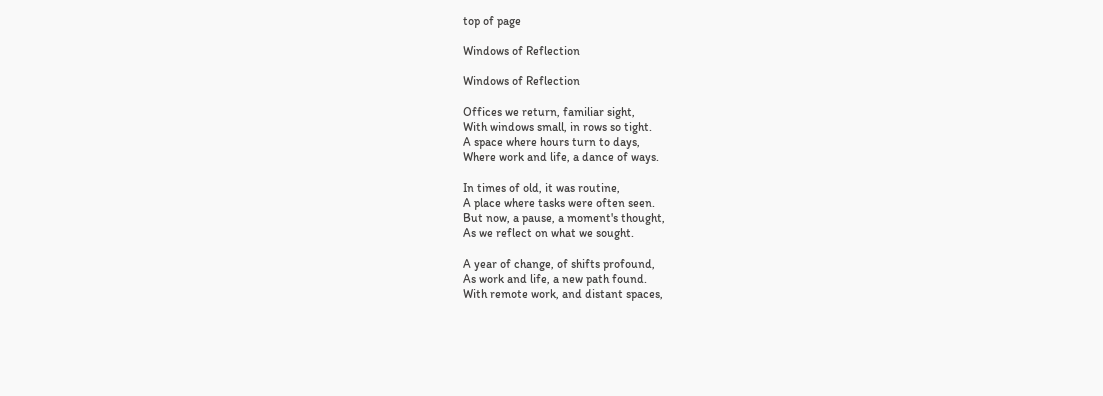top of page

Windows of Reflection

Windows of Reflection

Offices we return, familiar sight,
With windows small, in rows so tight.
A space where hours turn to days,
Where work and life, a dance of ways.

In times of old, it was routine,
A place where tasks were often seen.
But now, a pause, a moment's thought,
As we reflect on what we sought.

A year of change, of shifts profound,
As work and life, a new path found.
With remote work, and distant spaces,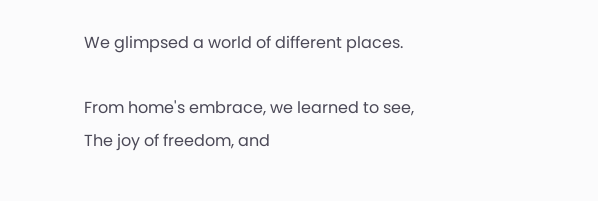We glimpsed a world of different places.

From home's embrace, we learned to see,
The joy of freedom, and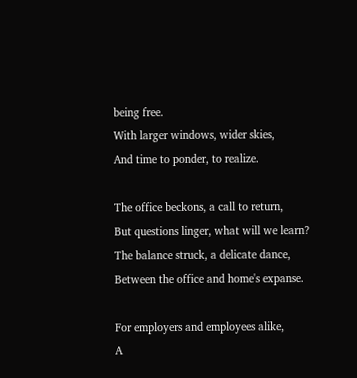being free.
With larger windows, wider skies,
And time to ponder, to realize.

The office beckons, a call to return,
But questions linger, what will we learn?
The balance struck, a delicate dance,
Between the office and home's expanse.

For employers and employees alike,
A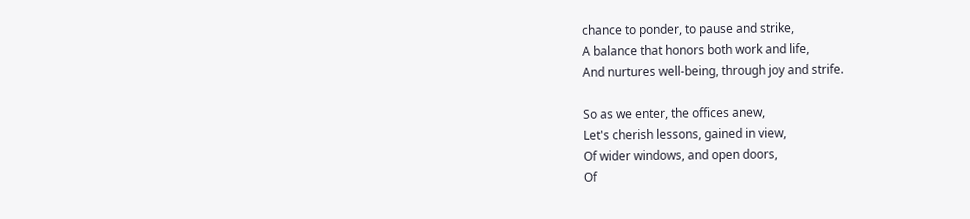chance to ponder, to pause and strike,
A balance that honors both work and life,
And nurtures well-being, through joy and strife.

So as we enter, the offices anew,
Let's cherish lessons, gained in view,
Of wider windows, and open doors,
Of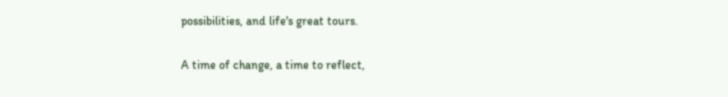possibilities, and life's great tours.

A time of change, a time to reflect,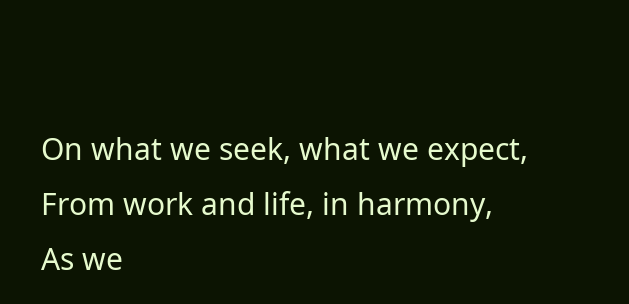On what we seek, what we expect,
From work and life, in harmony,
As we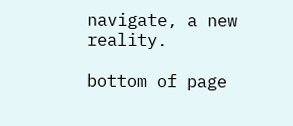navigate, a new reality.

bottom of page